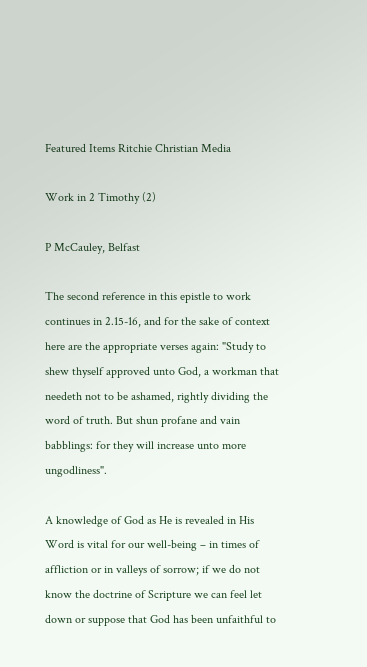Featured Items Ritchie Christian Media

Work in 2 Timothy (2)

P McCauley, Belfast

The second reference in this epistle to work continues in 2.15-16, and for the sake of context here are the appropriate verses again: "Study to shew thyself approved unto God, a workman that needeth not to be ashamed, rightly dividing the word of truth. But shun profane and vain babblings: for they will increase unto more ungodliness".

A knowledge of God as He is revealed in His Word is vital for our well-being – in times of affliction or in valleys of sorrow; if we do not know the doctrine of Scripture we can feel let down or suppose that God has been unfaithful to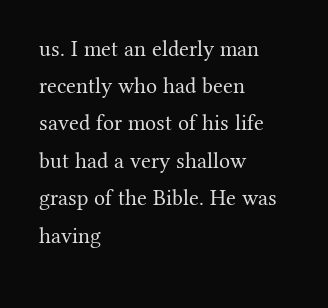us. I met an elderly man recently who had been saved for most of his life but had a very shallow grasp of the Bible. He was having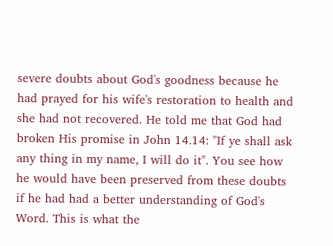severe doubts about God's goodness because he had prayed for his wife's restoration to health and she had not recovered. He told me that God had broken His promise in John 14.14: "If ye shall ask any thing in my name, I will do it". You see how he would have been preserved from these doubts if he had had a better understanding of God's Word. This is what the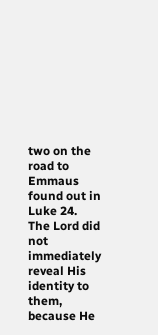two on the road to Emmaus found out in Luke 24. The Lord did not immediately reveal His identity to them, because He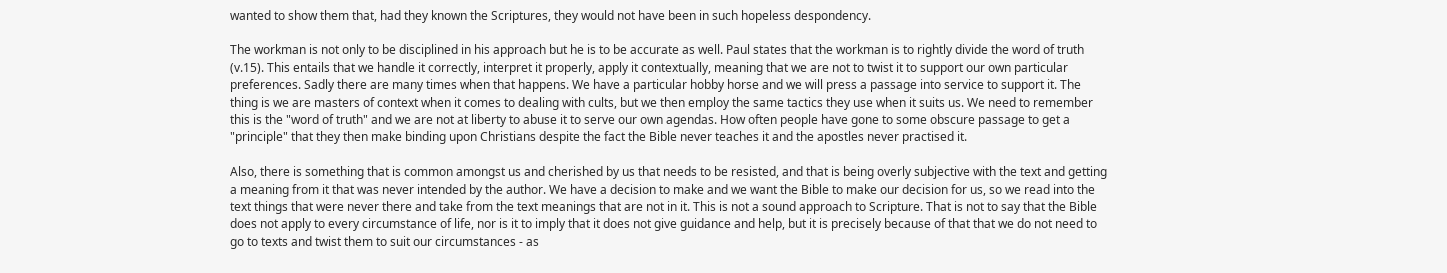wanted to show them that, had they known the Scriptures, they would not have been in such hopeless despondency.

The workman is not only to be disciplined in his approach but he is to be accurate as well. Paul states that the workman is to rightly divide the word of truth (v.15). This entails that we handle it correctly, interpret it properly, apply it contextually, meaning that we are not to twist it to support our own particular preferences. Sadly there are many times when that happens. We have a particular hobby horse and we will press a passage into service to support it. The thing is we are masters of context when it comes to dealing with cults, but we then employ the same tactics they use when it suits us. We need to remember this is the "word of truth" and we are not at liberty to abuse it to serve our own agendas. How often people have gone to some obscure passage to get a "principle" that they then make binding upon Christians despite the fact the Bible never teaches it and the apostles never practised it.

Also, there is something that is common amongst us and cherished by us that needs to be resisted, and that is being overly subjective with the text and getting a meaning from it that was never intended by the author. We have a decision to make and we want the Bible to make our decision for us, so we read into the text things that were never there and take from the text meanings that are not in it. This is not a sound approach to Scripture. That is not to say that the Bible does not apply to every circumstance of life, nor is it to imply that it does not give guidance and help, but it is precisely because of that that we do not need to go to texts and twist them to suit our circumstances - as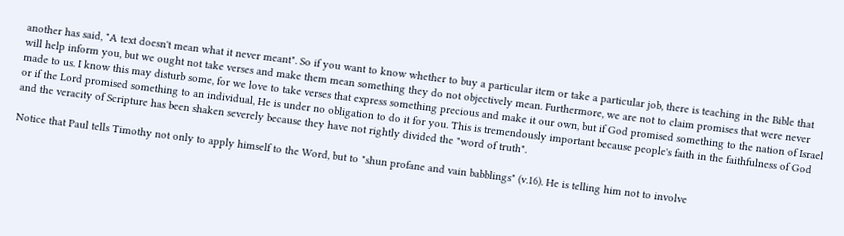another has said, "A text doesn't mean what it never meant". So if you want to know whether to buy a particular item or take a particular job, there is teaching in the Bible that will help inform you, but we ought not take verses and make them mean something they do not objectively mean. Furthermore, we are not to claim promises that were never made to us. I know this may disturb some, for we love to take verses that express something precious and make it our own, but if God promised something to the nation of Israel or if the Lord promised something to an individual, He is under no obligation to do it for you. This is tremendously important because people's faith in the faithfulness of God and the veracity of Scripture has been shaken severely because they have not rightly divided the "word of truth".

Notice that Paul tells Timothy not only to apply himself to the Word, but to "shun profane and vain babblings" (v.16). He is telling him not to involve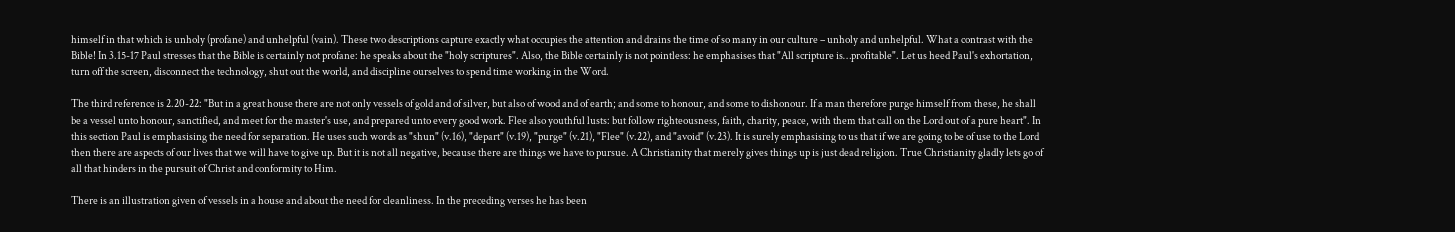himself in that which is unholy (profane) and unhelpful (vain). These two descriptions capture exactly what occupies the attention and drains the time of so many in our culture – unholy and unhelpful. What a contrast with the Bible! In 3.15-17 Paul stresses that the Bible is certainly not profane: he speaks about the "holy scriptures". Also, the Bible certainly is not pointless: he emphasises that "All scripture is…profitable". Let us heed Paul's exhortation, turn off the screen, disconnect the technology, shut out the world, and discipline ourselves to spend time working in the Word.

The third reference is 2.20-22: "But in a great house there are not only vessels of gold and of silver, but also of wood and of earth; and some to honour, and some to dishonour. If a man therefore purge himself from these, he shall be a vessel unto honour, sanctified, and meet for the master's use, and prepared unto every good work. Flee also youthful lusts: but follow righteousness, faith, charity, peace, with them that call on the Lord out of a pure heart". In this section Paul is emphasising the need for separation. He uses such words as "shun" (v.16), "depart" (v.19), "purge" (v.21), "Flee" (v.22), and "avoid" (v.23). It is surely emphasising to us that if we are going to be of use to the Lord then there are aspects of our lives that we will have to give up. But it is not all negative, because there are things we have to pursue. A Christianity that merely gives things up is just dead religion. True Christianity gladly lets go of all that hinders in the pursuit of Christ and conformity to Him.

There is an illustration given of vessels in a house and about the need for cleanliness. In the preceding verses he has been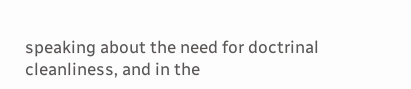speaking about the need for doctrinal cleanliness, and in the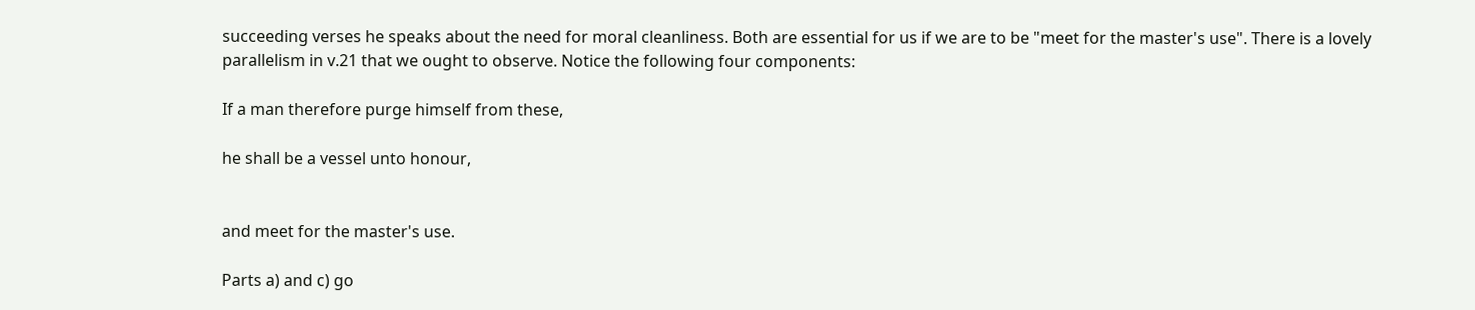succeeding verses he speaks about the need for moral cleanliness. Both are essential for us if we are to be "meet for the master's use". There is a lovely parallelism in v.21 that we ought to observe. Notice the following four components:

If a man therefore purge himself from these,

he shall be a vessel unto honour,


and meet for the master's use.

Parts a) and c) go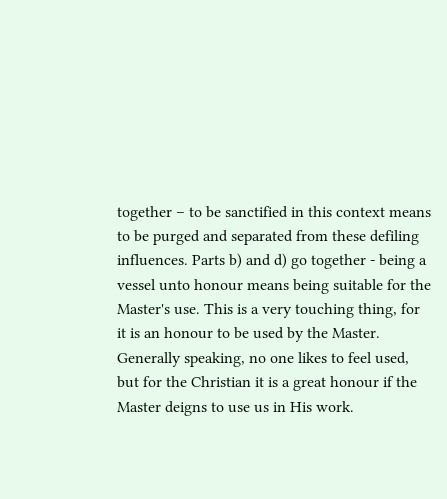together – to be sanctified in this context means to be purged and separated from these defiling influences. Parts b) and d) go together - being a vessel unto honour means being suitable for the Master's use. This is a very touching thing, for it is an honour to be used by the Master. Generally speaking, no one likes to feel used, but for the Christian it is a great honour if the Master deigns to use us in His work.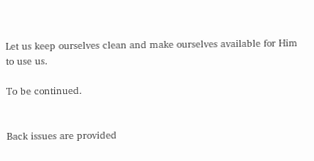Let us keep ourselves clean and make ourselves available for Him to use us.

To be continued.


Back issues are provided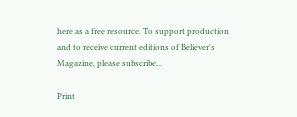here as a free resource. To support production and to receive current editions of Believer's Magazine, please subscribe...

Print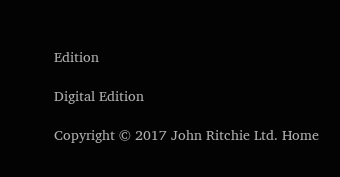Edition

Digital Edition

Copyright © 2017 John Ritchie Ltd. Home